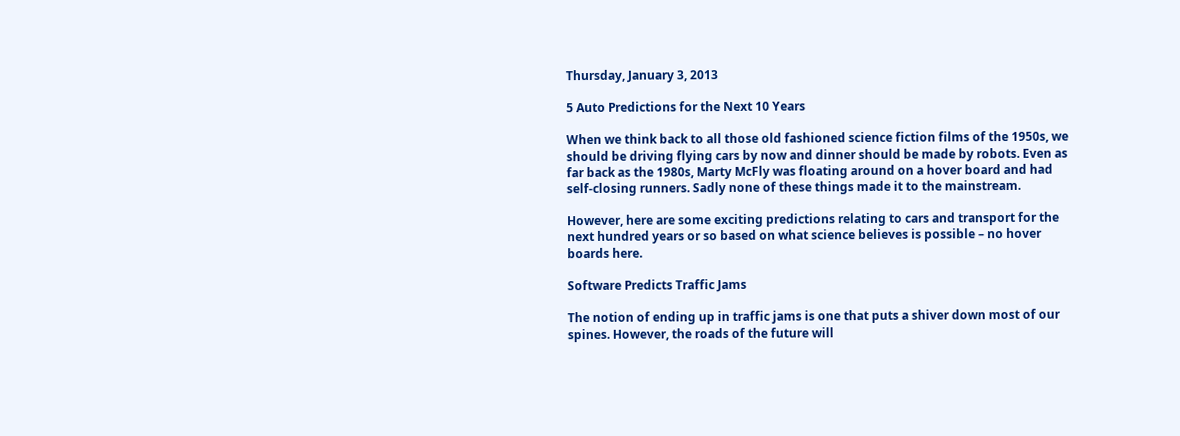Thursday, January 3, 2013

5 Auto Predictions for the Next 10 Years

When we think back to all those old fashioned science fiction films of the 1950s, we should be driving flying cars by now and dinner should be made by robots. Even as far back as the 1980s, Marty McFly was floating around on a hover board and had self-closing runners. Sadly none of these things made it to the mainstream.

However, here are some exciting predictions relating to cars and transport for the next hundred years or so based on what science believes is possible – no hover boards here.

Software Predicts Traffic Jams

The notion of ending up in traffic jams is one that puts a shiver down most of our spines. However, the roads of the future will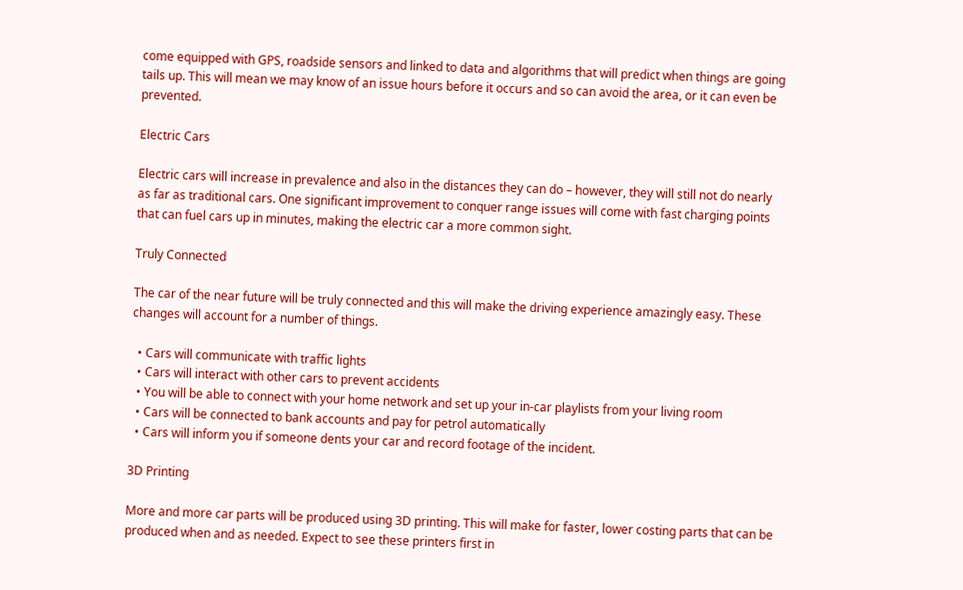come equipped with GPS, roadside sensors and linked to data and algorithms that will predict when things are going tails up. This will mean we may know of an issue hours before it occurs and so can avoid the area, or it can even be prevented.

Electric Cars

Electric cars will increase in prevalence and also in the distances they can do – however, they will still not do nearly as far as traditional cars. One significant improvement to conquer range issues will come with fast charging points that can fuel cars up in minutes, making the electric car a more common sight.

Truly Connected

The car of the near future will be truly connected and this will make the driving experience amazingly easy. These changes will account for a number of things.

  • Cars will communicate with traffic lights
  • Cars will interact with other cars to prevent accidents
  • You will be able to connect with your home network and set up your in-car playlists from your living room
  • Cars will be connected to bank accounts and pay for petrol automatically
  • Cars will inform you if someone dents your car and record footage of the incident.

3D Printing

More and more car parts will be produced using 3D printing. This will make for faster, lower costing parts that can be produced when and as needed. Expect to see these printers first in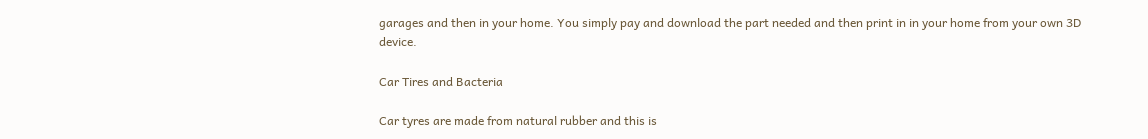garages and then in your home. You simply pay and download the part needed and then print in in your home from your own 3D device.

Car Tires and Bacteria

Car tyres are made from natural rubber and this is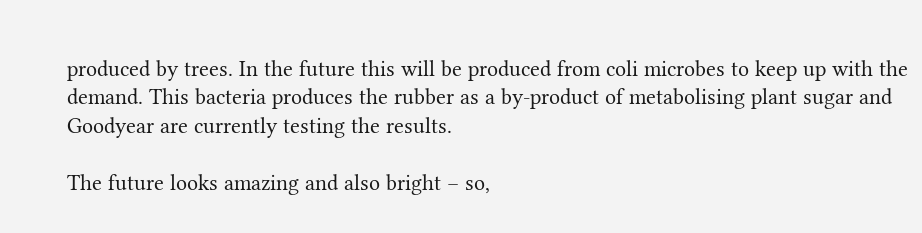produced by trees. In the future this will be produced from coli microbes to keep up with the demand. This bacteria produces the rubber as a by-product of metabolising plant sugar and Goodyear are currently testing the results.

The future looks amazing and also bright – so,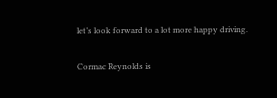let’s look forward to a lot more happy driving.

Cormac Reynolds is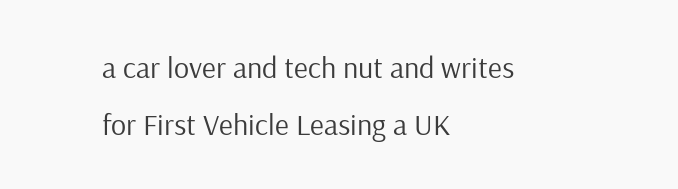a car lover and tech nut and writes for First Vehicle Leasing a UK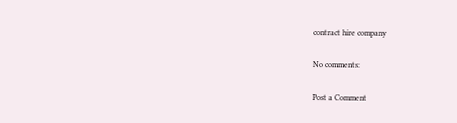contract hire company

No comments:

Post a Comment